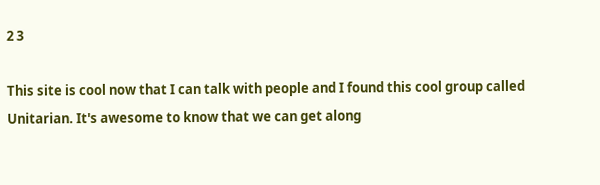2 3

This site is cool now that I can talk with people and I found this cool group called Unitarian. It's awesome to know that we can get along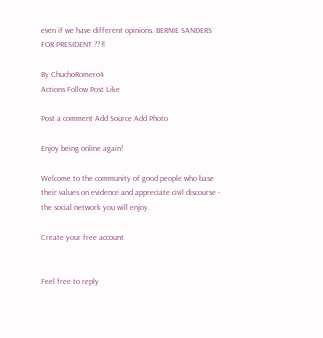even if we have different opinions. BERNIE SANDERS FOR PRESIDENT ??✌

By ChuchoRomero4
Actions Follow Post Like

Post a comment Add Source Add Photo

Enjoy being online again!

Welcome to the community of good people who base their values on evidence and appreciate civil discourse - the social network you will enjoy.

Create your free account


Feel free to reply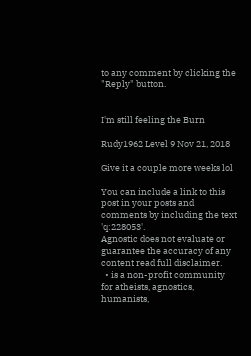to any comment by clicking the "Reply" button.


I'm still feeling the Burn

Rudy1962 Level 9 Nov 21, 2018

Give it a couple more weeks lol

You can include a link to this post in your posts and comments by including the text 'q:228053'.
Agnostic does not evaluate or guarantee the accuracy of any content read full disclaimer.
  • is a non-profit community for atheists, agnostics, humanists,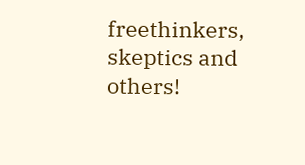freethinkers, skeptics and others!